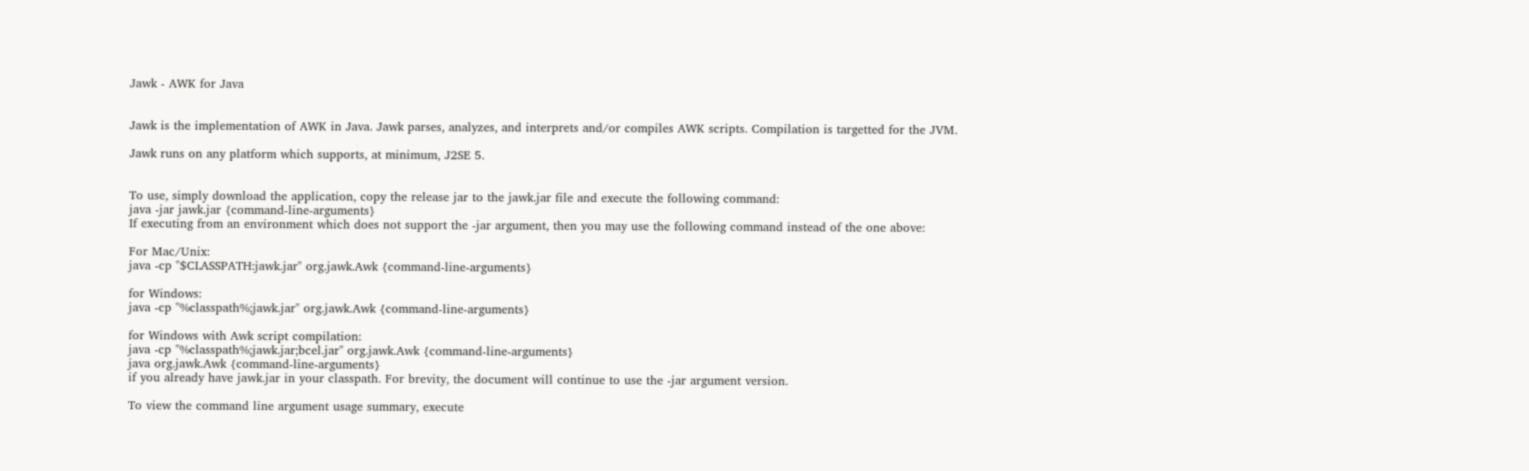Jawk - AWK for Java


Jawk is the implementation of AWK in Java. Jawk parses, analyzes, and interprets and/or compiles AWK scripts. Compilation is targetted for the JVM.

Jawk runs on any platform which supports, at minimum, J2SE 5.


To use, simply download the application, copy the release jar to the jawk.jar file and execute the following command:
java -jar jawk.jar {command-line-arguments}
If executing from an environment which does not support the -jar argument, then you may use the following command instead of the one above:

For Mac/Unix:
java -cp "$CLASSPATH:jawk.jar" org.jawk.Awk {command-line-arguments}

for Windows:
java -cp "%classpath%;jawk.jar" org.jawk.Awk {command-line-arguments}

for Windows with Awk script compilation:
java -cp "%classpath%;jawk.jar;bcel.jar" org.jawk.Awk {command-line-arguments}
java org.jawk.Awk {command-line-arguments}
if you already have jawk.jar in your classpath. For brevity, the document will continue to use the -jar argument version.

To view the command line argument usage summary, execute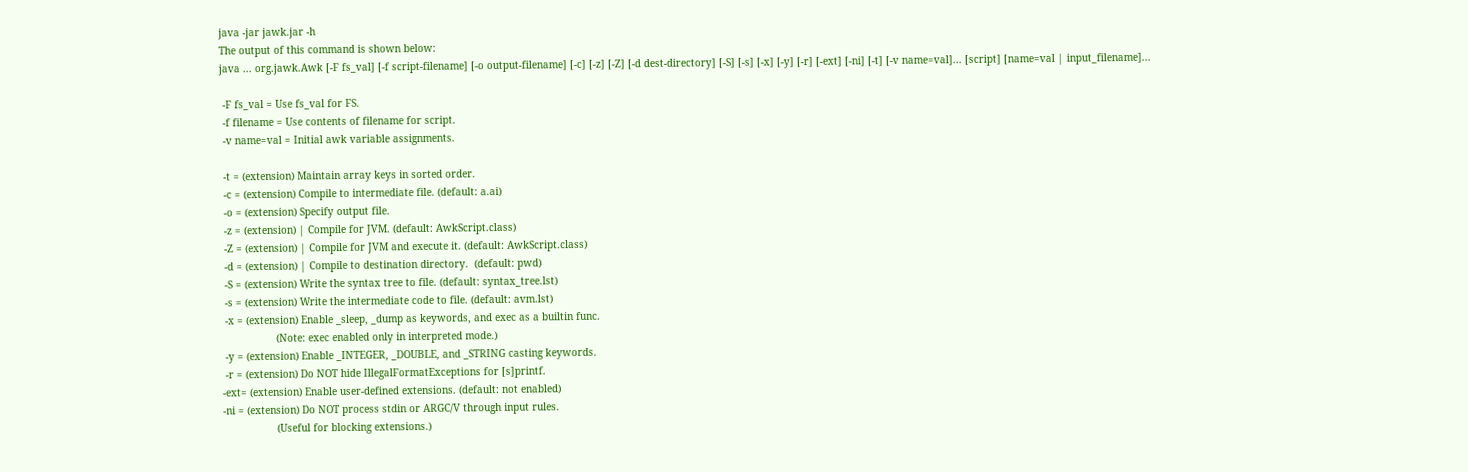java -jar jawk.jar -h
The output of this command is shown below:
java ... org.jawk.Awk [-F fs_val] [-f script-filename] [-o output-filename] [-c] [-z] [-Z] [-d dest-directory] [-S] [-s] [-x] [-y] [-r] [-ext] [-ni] [-t] [-v name=val]... [script] [name=val | input_filename]...

 -F fs_val = Use fs_val for FS.
 -f filename = Use contents of filename for script.
 -v name=val = Initial awk variable assignments.

 -t = (extension) Maintain array keys in sorted order.
 -c = (extension) Compile to intermediate file. (default: a.ai)
 -o = (extension) Specify output file.
 -z = (extension) | Compile for JVM. (default: AwkScript.class)
 -Z = (extension) | Compile for JVM and execute it. (default: AwkScript.class)
 -d = (extension) | Compile to destination directory.  (default: pwd)
 -S = (extension) Write the syntax tree to file. (default: syntax_tree.lst)
 -s = (extension) Write the intermediate code to file. (default: avm.lst)
 -x = (extension) Enable _sleep, _dump as keywords, and exec as a builtin func.
                  (Note: exec enabled only in interpreted mode.)
 -y = (extension) Enable _INTEGER, _DOUBLE, and _STRING casting keywords.
 -r = (extension) Do NOT hide IllegalFormatExceptions for [s]printf.
-ext= (extension) Enable user-defined extensions. (default: not enabled)
-ni = (extension) Do NOT process stdin or ARGC/V through input rules.
                  (Useful for blocking extensions.)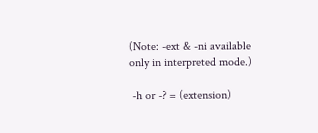(Note: -ext & -ni available only in interpreted mode.)

 -h or -? = (extension)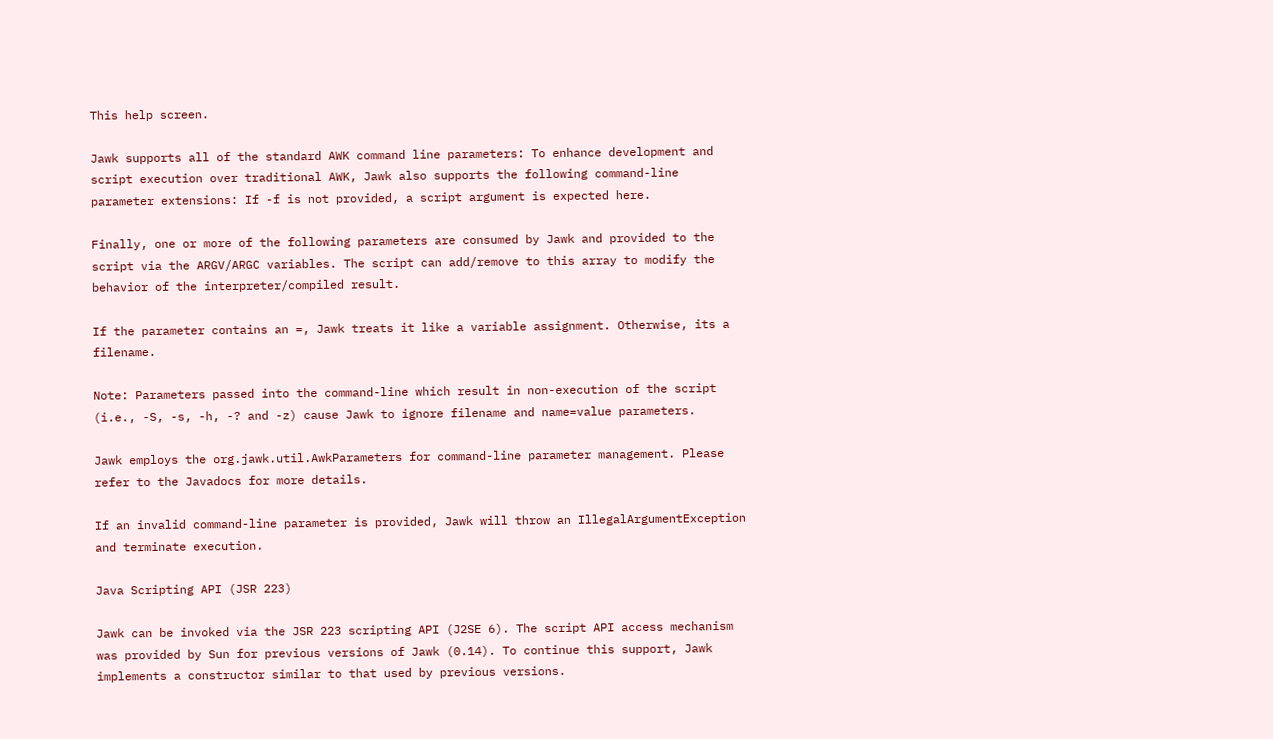This help screen.

Jawk supports all of the standard AWK command line parameters: To enhance development and script execution over traditional AWK, Jawk also supports the following command-line parameter extensions: If -f is not provided, a script argument is expected here.

Finally, one or more of the following parameters are consumed by Jawk and provided to the script via the ARGV/ARGC variables. The script can add/remove to this array to modify the behavior of the interpreter/compiled result.

If the parameter contains an =, Jawk treats it like a variable assignment. Otherwise, its a filename.

Note: Parameters passed into the command-line which result in non-execution of the script (i.e., -S, -s, -h, -? and -z) cause Jawk to ignore filename and name=value parameters.

Jawk employs the org.jawk.util.AwkParameters for command-line parameter management. Please refer to the Javadocs for more details.

If an invalid command-line parameter is provided, Jawk will throw an IllegalArgumentException and terminate execution.

Java Scripting API (JSR 223)

Jawk can be invoked via the JSR 223 scripting API (J2SE 6). The script API access mechanism was provided by Sun for previous versions of Jawk (0.14). To continue this support, Jawk implements a constructor similar to that used by previous versions.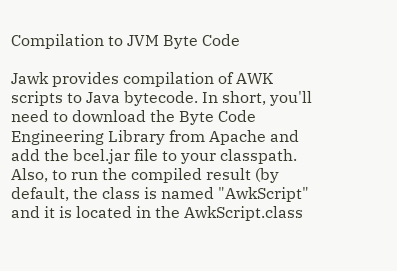Compilation to JVM Byte Code

Jawk provides compilation of AWK scripts to Java bytecode. In short, you'll need to download the Byte Code Engineering Library from Apache and add the bcel.jar file to your classpath. Also, to run the compiled result (by default, the class is named "AwkScript" and it is located in the AwkScript.class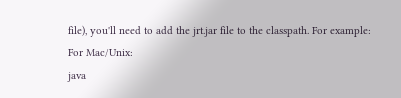file), you'll need to add the jrt.jar file to the classpath. For example:
For Mac/Unix:
java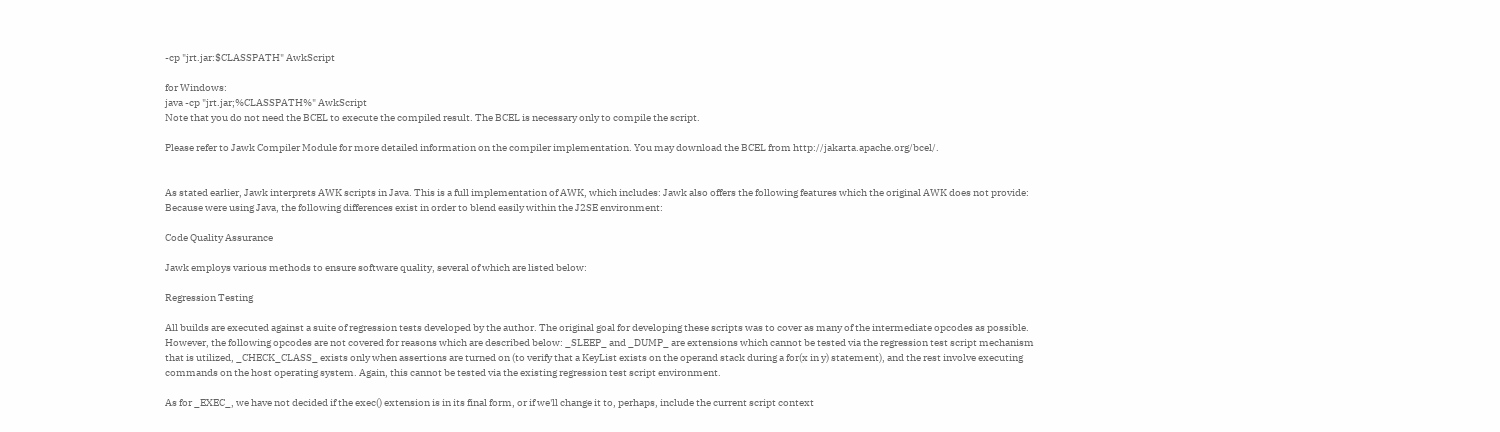-cp "jrt.jar:$CLASSPATH" AwkScript

for Windows:
java -cp "jrt.jar;%CLASSPATH%" AwkScript
Note that you do not need the BCEL to execute the compiled result. The BCEL is necessary only to compile the script.

Please refer to Jawk Compiler Module for more detailed information on the compiler implementation. You may download the BCEL from http://jakarta.apache.org/bcel/.


As stated earlier, Jawk interprets AWK scripts in Java. This is a full implementation of AWK, which includes: Jawk also offers the following features which the original AWK does not provide: Because were using Java, the following differences exist in order to blend easily within the J2SE environment:

Code Quality Assurance

Jawk employs various methods to ensure software quality, several of which are listed below:

Regression Testing

All builds are executed against a suite of regression tests developed by the author. The original goal for developing these scripts was to cover as many of the intermediate opcodes as possible. However, the following opcodes are not covered for reasons which are described below: _SLEEP_ and _DUMP_ are extensions which cannot be tested via the regression test script mechanism that is utilized, _CHECK_CLASS_ exists only when assertions are turned on (to verify that a KeyList exists on the operand stack during a for(x in y) statement), and the rest involve executing commands on the host operating system. Again, this cannot be tested via the existing regression test script environment.

As for _EXEC_, we have not decided if the exec() extension is in its final form, or if we'll change it to, perhaps, include the current script context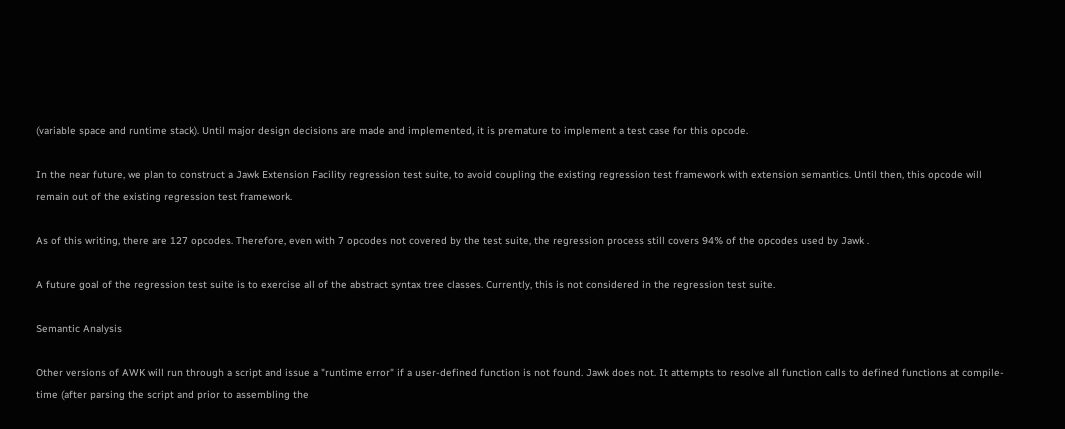(variable space and runtime stack). Until major design decisions are made and implemented, it is premature to implement a test case for this opcode.

In the near future, we plan to construct a Jawk Extension Facility regression test suite, to avoid coupling the existing regression test framework with extension semantics. Until then, this opcode will remain out of the existing regression test framework.

As of this writing, there are 127 opcodes. Therefore, even with 7 opcodes not covered by the test suite, the regression process still covers 94% of the opcodes used by Jawk .

A future goal of the regression test suite is to exercise all of the abstract syntax tree classes. Currently, this is not considered in the regression test suite.

Semantic Analysis

Other versions of AWK will run through a script and issue a "runtime error" if a user-defined function is not found. Jawk does not. It attempts to resolve all function calls to defined functions at compile-time (after parsing the script and prior to assembling the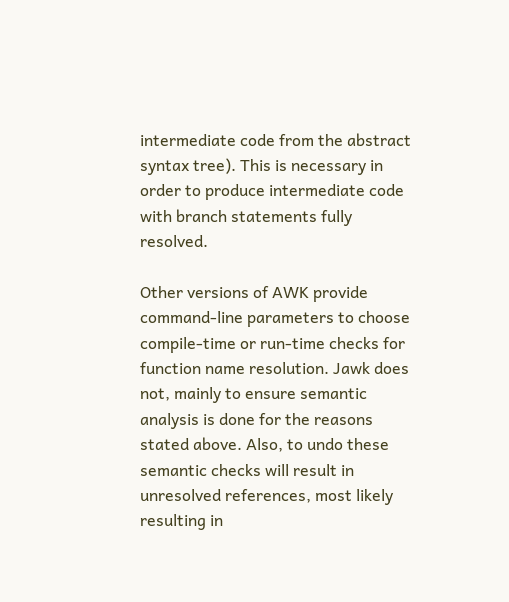intermediate code from the abstract syntax tree). This is necessary in order to produce intermediate code with branch statements fully resolved.

Other versions of AWK provide command-line parameters to choose compile-time or run-time checks for function name resolution. Jawk does not, mainly to ensure semantic analysis is done for the reasons stated above. Also, to undo these semantic checks will result in unresolved references, most likely resulting in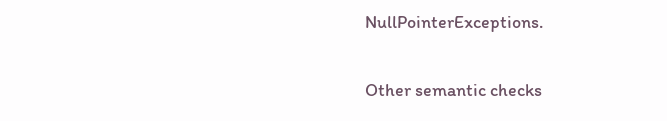NullPointerExceptions.

Other semantic checks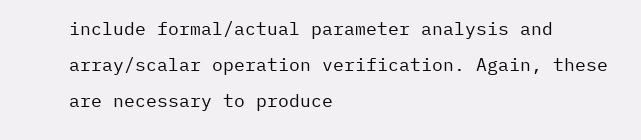include formal/actual parameter analysis and array/scalar operation verification. Again, these are necessary to produce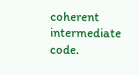coherent intermediate code.